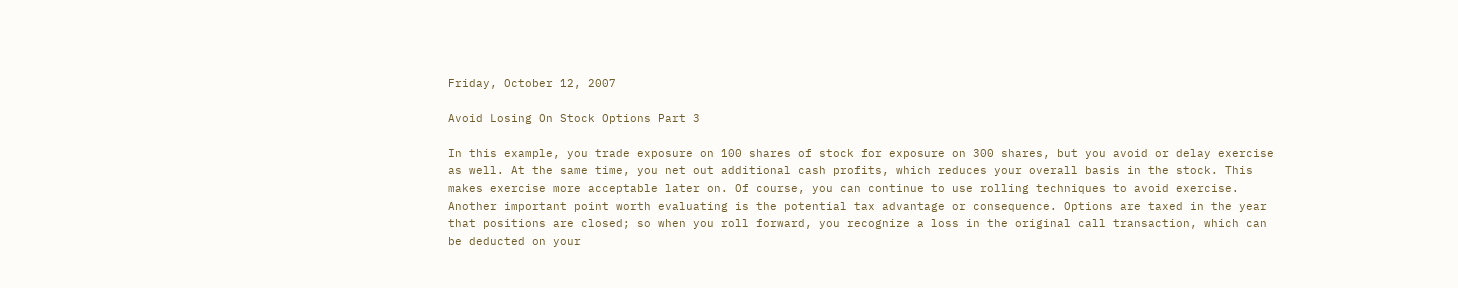Friday, October 12, 2007

Avoid Losing On Stock Options Part 3

In this example, you trade exposure on 100 shares of stock for exposure on 300 shares, but you avoid or delay exercise as well. At the same time, you net out additional cash profits, which reduces your overall basis in the stock. This makes exercise more acceptable later on. Of course, you can continue to use rolling techniques to avoid exercise. Another important point worth evaluating is the potential tax advantage or consequence. Options are taxed in the year that positions are closed; so when you roll forward, you recognize a loss in the original call transaction, which can be deducted on your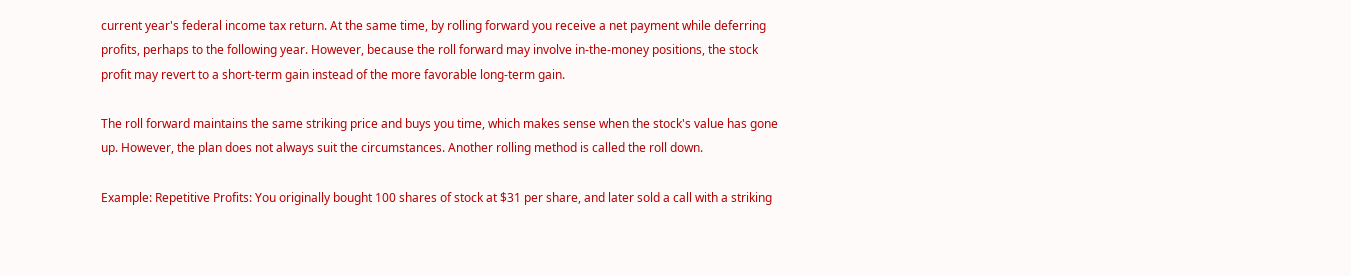current year's federal income tax return. At the same time, by rolling forward you receive a net payment while deferring profits, perhaps to the following year. However, because the roll forward may involve in-the-money positions, the stock profit may revert to a short-term gain instead of the more favorable long-term gain.

The roll forward maintains the same striking price and buys you time, which makes sense when the stock's value has gone up. However, the plan does not always suit the circumstances. Another rolling method is called the roll down.

Example: Repetitive Profits: You originally bought 100 shares of stock at $31 per share, and later sold a call with a striking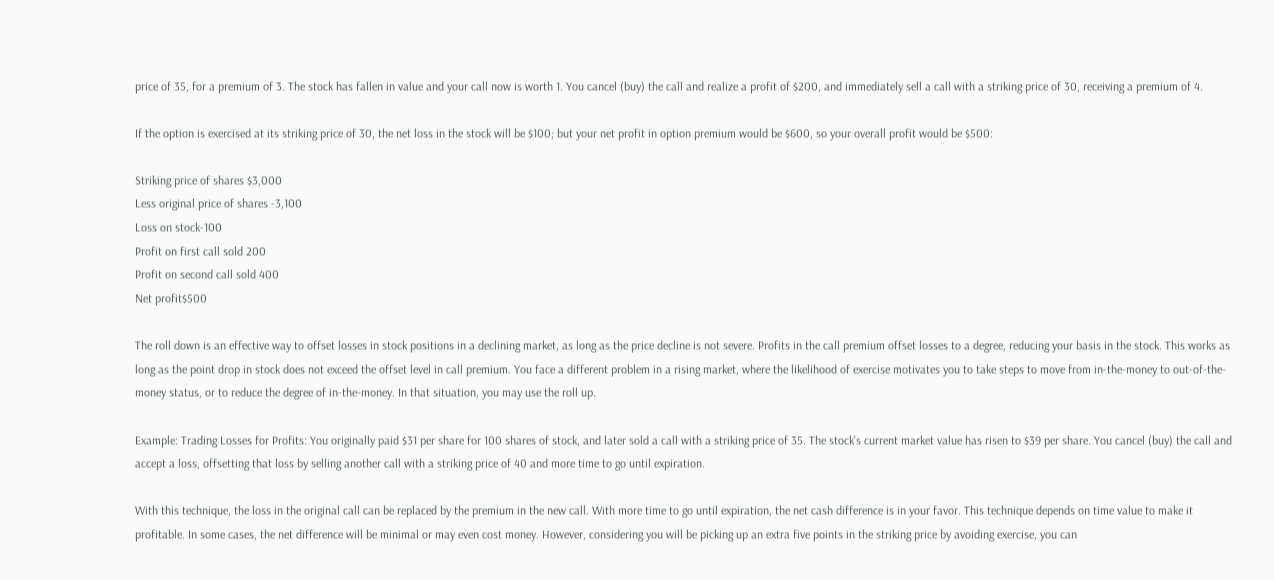price of 35, for a premium of 3. The stock has fallen in value and your call now is worth 1. You cancel (buy) the call and realize a profit of $200, and immediately sell a call with a striking price of 30, receiving a premium of 4.

If the option is exercised at its striking price of 30, the net loss in the stock will be $100; but your net profit in option premium would be $600, so your overall profit would be $500:

Striking price of shares $3,000
Less original price of shares -3,100
Loss on stock-100
Profit on first call sold 200
Profit on second call sold 400
Net profit$500

The roll down is an effective way to offset losses in stock positions in a declining market, as long as the price decline is not severe. Profits in the call premium offset losses to a degree, reducing your basis in the stock. This works as long as the point drop in stock does not exceed the offset level in call premium. You face a different problem in a rising market, where the likelihood of exercise motivates you to take steps to move from in-the-money to out-of-the-money status, or to reduce the degree of in-the-money. In that situation, you may use the roll up.

Example: Trading Losses for Profits: You originally paid $31 per share for 100 shares of stock, and later sold a call with a striking price of 35. The stock's current market value has risen to $39 per share. You cancel (buy) the call and accept a loss, offsetting that loss by selling another call with a striking price of 40 and more time to go until expiration.

With this technique, the loss in the original call can be replaced by the premium in the new call. With more time to go until expiration, the net cash difference is in your favor. This technique depends on time value to make it profitable. In some cases, the net difference will be minimal or may even cost money. However, considering you will be picking up an extra five points in the striking price by avoiding exercise, you can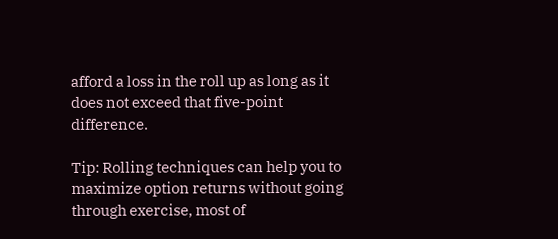afford a loss in the roll up as long as it does not exceed that five-point difference.

Tip: Rolling techniques can help you to maximize option returns without going through exercise, most of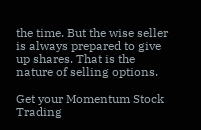the time. But the wise seller is always prepared to give up shares. That is the nature of selling options.

Get your Momentum Stock Trading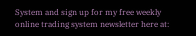System and sign up for my free weekly online trading system newsletter here at: